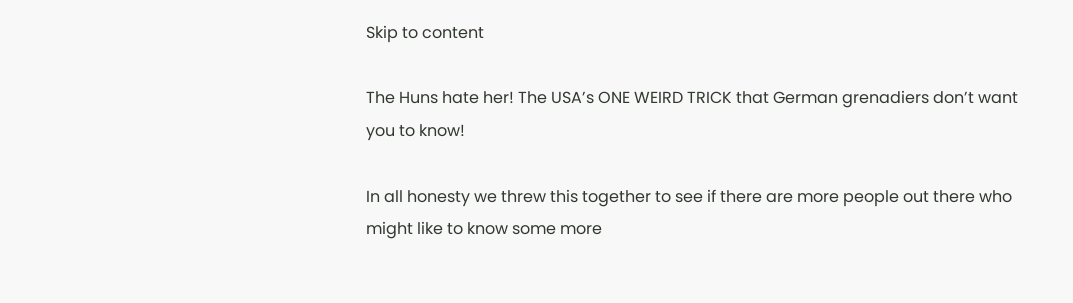Skip to content

The Huns hate her! The USA’s ONE WEIRD TRICK that German grenadiers don’t want you to know!

In all honesty we threw this together to see if there are more people out there who might like to know some more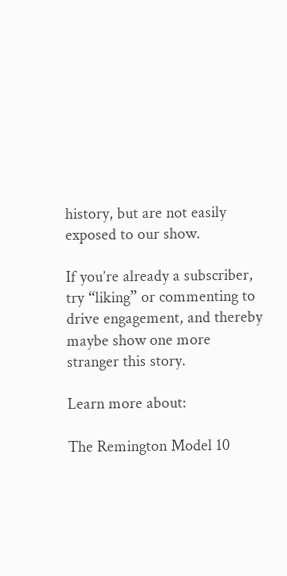history, but are not easily exposed to our show.

If you’re already a subscriber, try “liking” or commenting to drive engagement, and thereby maybe show one more stranger this story.

Learn more about:

The Remington Model 10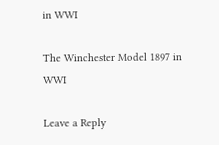in WWI

The Winchester Model 1897 in WWI

Leave a Reply